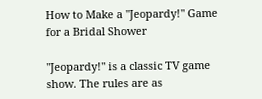How to Make a "Jeopardy!" Game for a Bridal Shower

"Jeopardy!" is a classic TV game show. The rules are as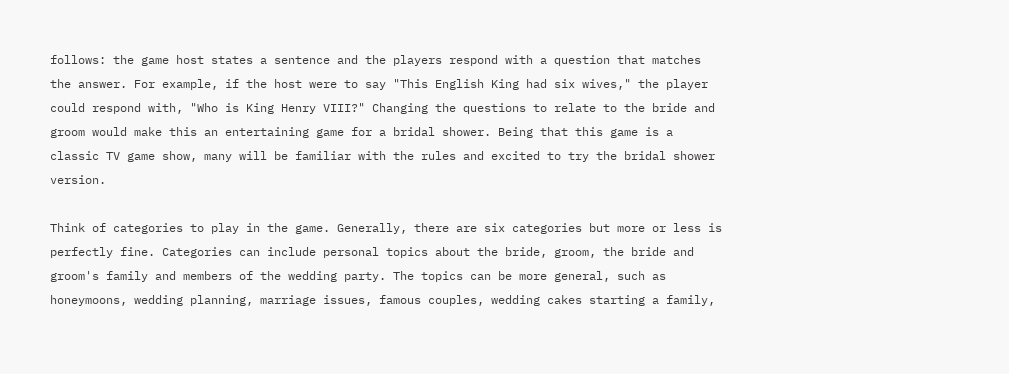follows: the game host states a sentence and the players respond with a question that matches the answer. For example, if the host were to say "This English King had six wives," the player could respond with, "Who is King Henry VIII?" Changing the questions to relate to the bride and groom would make this an entertaining game for a bridal shower. Being that this game is a classic TV game show, many will be familiar with the rules and excited to try the bridal shower version.

Think of categories to play in the game. Generally, there are six categories but more or less is perfectly fine. Categories can include personal topics about the bride, groom, the bride and groom's family and members of the wedding party. The topics can be more general, such as honeymoons, wedding planning, marriage issues, famous couples, wedding cakes starting a family,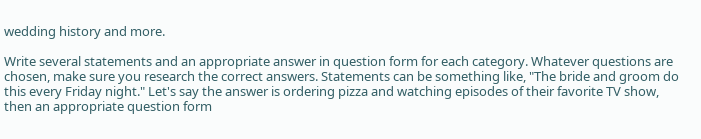wedding history and more.

Write several statements and an appropriate answer in question form for each category. Whatever questions are chosen, make sure you research the correct answers. Statements can be something like, "The bride and groom do this every Friday night." Let's say the answer is ordering pizza and watching episodes of their favorite TV show, then an appropriate question form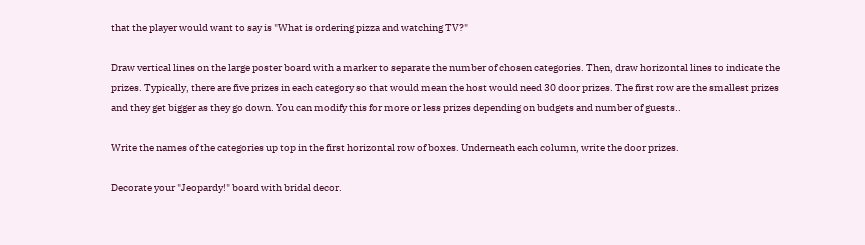that the player would want to say is "What is ordering pizza and watching TV?"

Draw vertical lines on the large poster board with a marker to separate the number of chosen categories. Then, draw horizontal lines to indicate the prizes. Typically, there are five prizes in each category so that would mean the host would need 30 door prizes. The first row are the smallest prizes and they get bigger as they go down. You can modify this for more or less prizes depending on budgets and number of guests..

Write the names of the categories up top in the first horizontal row of boxes. Underneath each column, write the door prizes.

Decorate your "Jeopardy!" board with bridal decor.